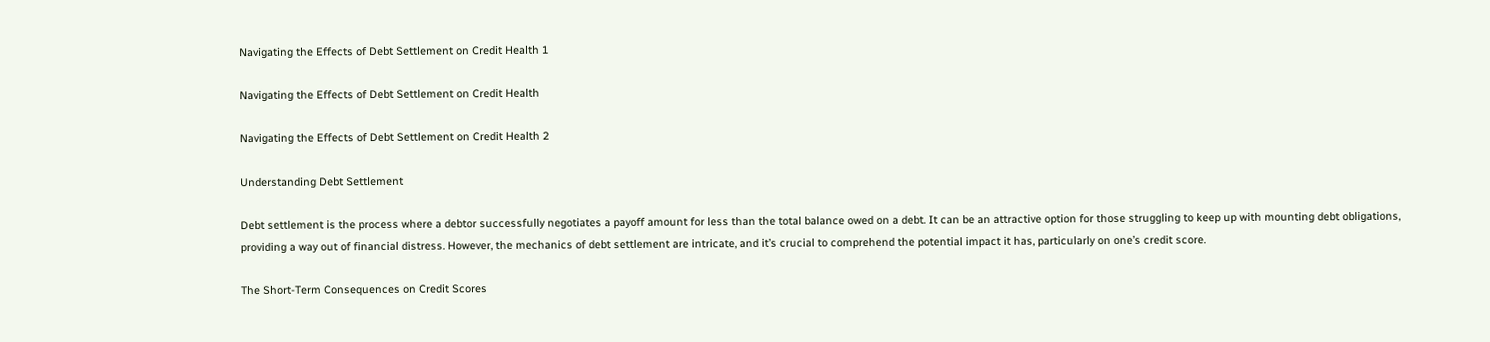Navigating the Effects of Debt Settlement on Credit Health 1

Navigating the Effects of Debt Settlement on Credit Health

Navigating the Effects of Debt Settlement on Credit Health 2

Understanding Debt Settlement

Debt settlement is the process where a debtor successfully negotiates a payoff amount for less than the total balance owed on a debt. It can be an attractive option for those struggling to keep up with mounting debt obligations, providing a way out of financial distress. However, the mechanics of debt settlement are intricate, and it’s crucial to comprehend the potential impact it has, particularly on one’s credit score.

The Short-Term Consequences on Credit Scores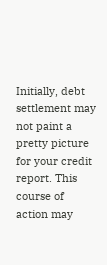Initially, debt settlement may not paint a pretty picture for your credit report. This course of action may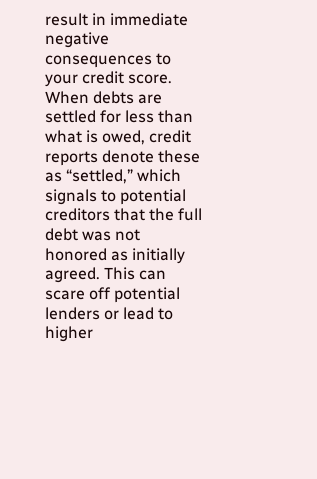result in immediate negative consequences to your credit score. When debts are settled for less than what is owed, credit reports denote these as “settled,” which signals to potential creditors that the full debt was not honored as initially agreed. This can scare off potential lenders or lead to higher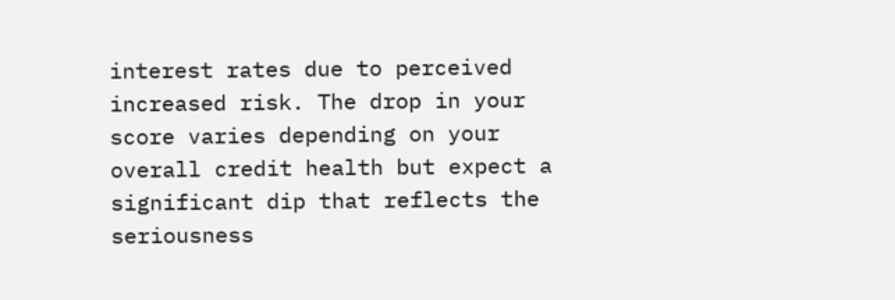interest rates due to perceived increased risk. The drop in your score varies depending on your overall credit health but expect a significant dip that reflects the seriousness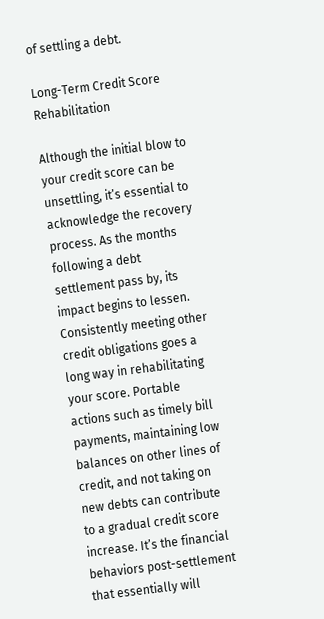of settling a debt.

Long-Term Credit Score Rehabilitation

Although the initial blow to your credit score can be unsettling, it’s essential to acknowledge the recovery process. As the months following a debt settlement pass by, its impact begins to lessen. Consistently meeting other credit obligations goes a long way in rehabilitating your score. Portable actions such as timely bill payments, maintaining low balances on other lines of credit, and not taking on new debts can contribute to a gradual credit score increase. It’s the financial behaviors post-settlement that essentially will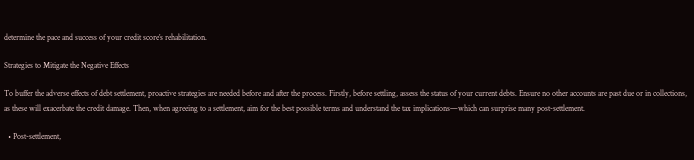determine the pace and success of your credit score’s rehabilitation.

Strategies to Mitigate the Negative Effects

To buffer the adverse effects of debt settlement, proactive strategies are needed before and after the process. Firstly, before settling, assess the status of your current debts. Ensure no other accounts are past due or in collections, as these will exacerbate the credit damage. Then, when agreeing to a settlement, aim for the best possible terms and understand the tax implications—which can surprise many post-settlement.

  • Post-settlement,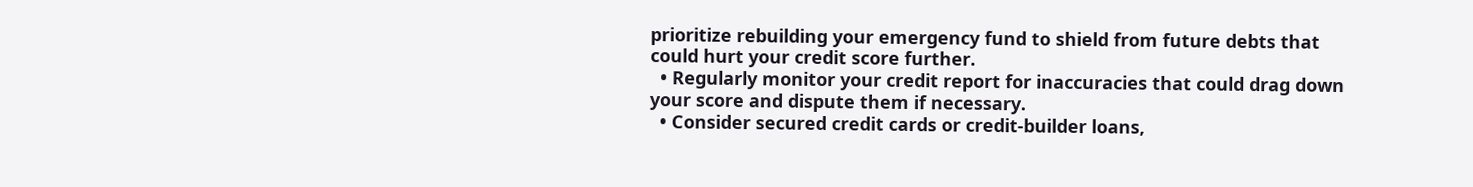prioritize rebuilding your emergency fund to shield from future debts that could hurt your credit score further.
  • Regularly monitor your credit report for inaccuracies that could drag down your score and dispute them if necessary.
  • Consider secured credit cards or credit-builder loans,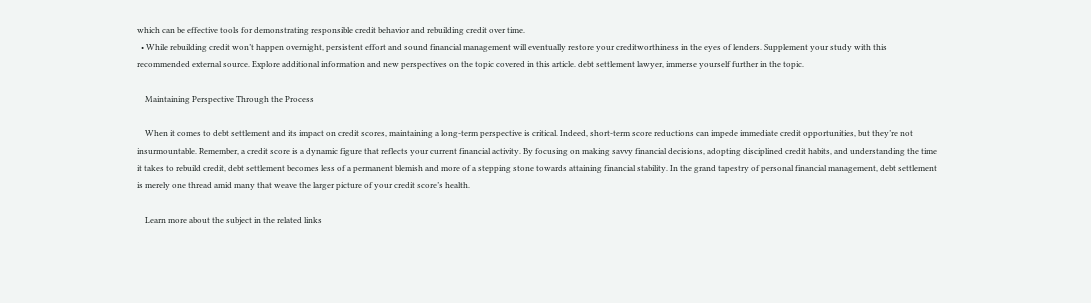which can be effective tools for demonstrating responsible credit behavior and rebuilding credit over time.
  • While rebuilding credit won’t happen overnight, persistent effort and sound financial management will eventually restore your creditworthiness in the eyes of lenders. Supplement your study with this recommended external source. Explore additional information and new perspectives on the topic covered in this article. debt settlement lawyer, immerse yourself further in the topic.

    Maintaining Perspective Through the Process

    When it comes to debt settlement and its impact on credit scores, maintaining a long-term perspective is critical. Indeed, short-term score reductions can impede immediate credit opportunities, but they’re not insurmountable. Remember, a credit score is a dynamic figure that reflects your current financial activity. By focusing on making savvy financial decisions, adopting disciplined credit habits, and understanding the time it takes to rebuild credit, debt settlement becomes less of a permanent blemish and more of a stepping stone towards attaining financial stability. In the grand tapestry of personal financial management, debt settlement is merely one thread amid many that weave the larger picture of your credit score’s health.

    Learn more about the subject in the related links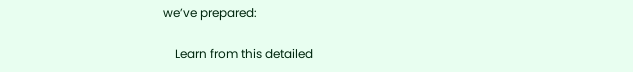we’ve prepared:

    Learn from this detailed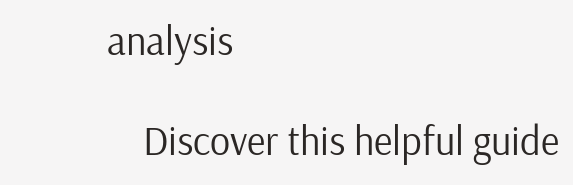analysis

    Discover this helpful guide